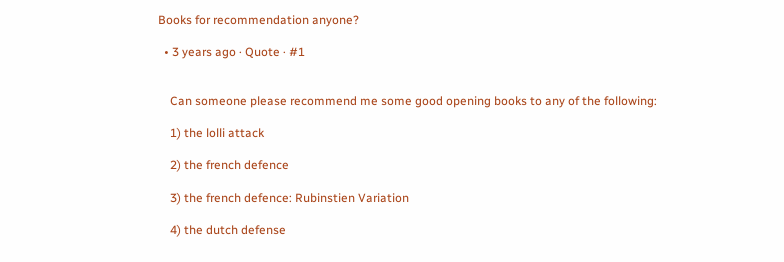Books for recommendation anyone?

  • 3 years ago · Quote · #1


    Can someone please recommend me some good opening books to any of the following:

    1) the lolli attack

    2) the french defence

    3) the french defence: Rubinstien Variation

    4) the dutch defense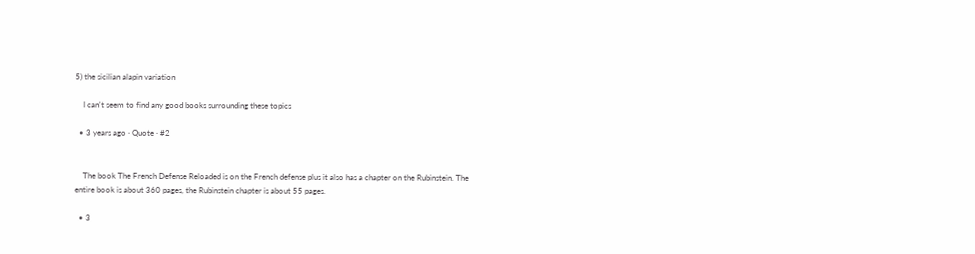5) the sicilian alapin variation

    I can't seem to find any good books surrounding these topics

  • 3 years ago · Quote · #2


    The book The French Defense Reloaded is on the French defense plus it also has a chapter on the Rubinstein. The entire book is about 360 pages, the Rubinstein chapter is about 55 pages.

  • 3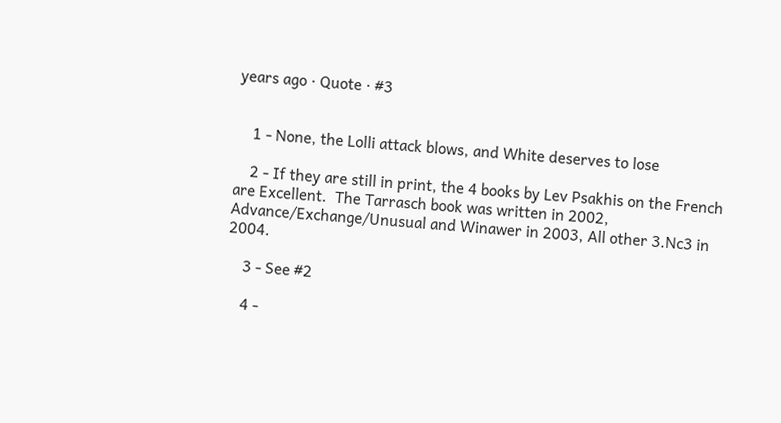years ago · Quote · #3


    1 - None, the Lolli attack blows, and White deserves to lose

    2 - If they are still in print, the 4 books by Lev Psakhis on the French are Excellent.  The Tarrasch book was written in 2002, Advance/Exchange/Unusual and Winawer in 2003, All other 3.Nc3 in 2004.

    3 - See #2

    4 -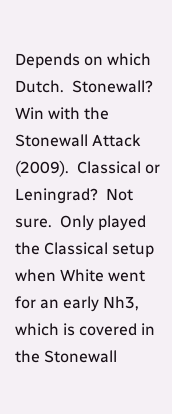Depends on which Dutch.  Stonewall?  Win with the Stonewall Attack (2009).  Classical or Leningrad?  Not sure.  Only played the Classical setup when White went for an early Nh3, which is covered in the Stonewall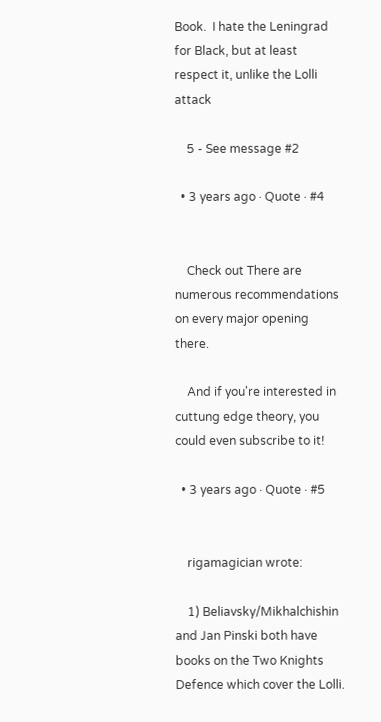Book.  I hate the Leningrad for Black, but at least respect it, unlike the Lolli attack

    5 - See message #2

  • 3 years ago · Quote · #4


    Check out There are numerous recommendations on every major opening there.

    And if you're interested in cuttung edge theory, you could even subscribe to it!

  • 3 years ago · Quote · #5


    rigamagician wrote:

    1) Beliavsky/Mikhalchishin and Jan Pinski both have books on the Two Knights Defence which cover the Lolli.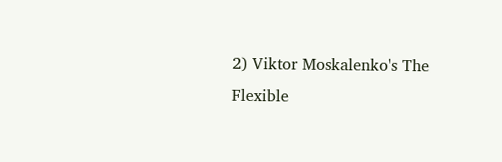2) Viktor Moskalenko's The Flexible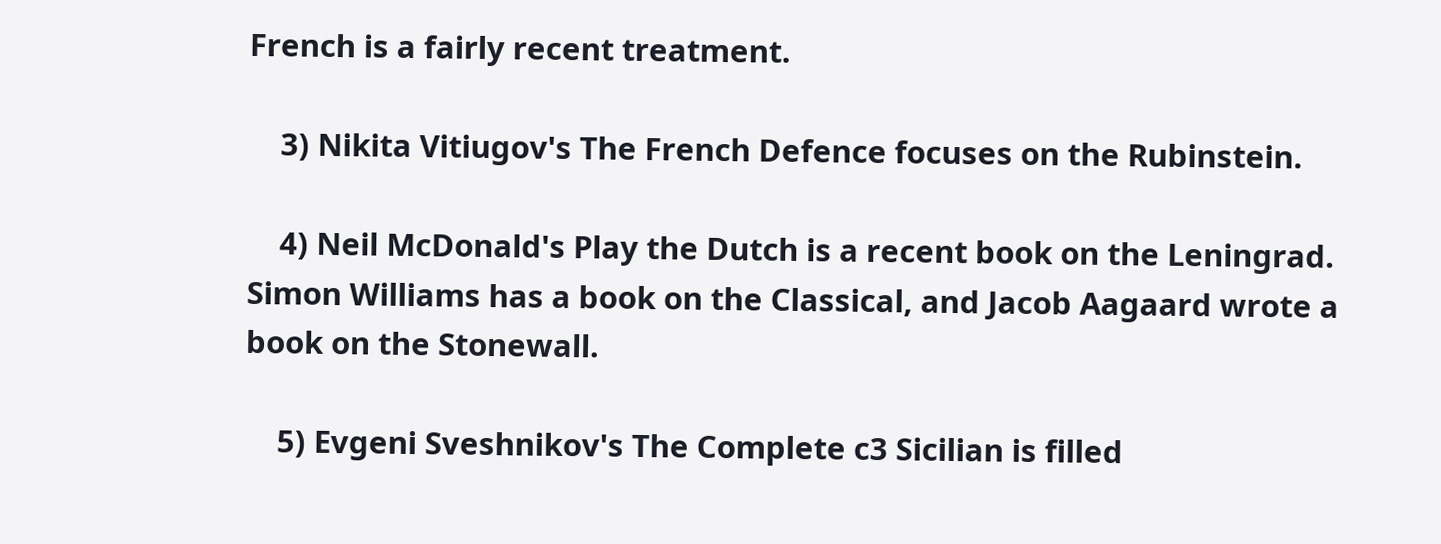French is a fairly recent treatment.

    3) Nikita Vitiugov's The French Defence focuses on the Rubinstein.

    4) Neil McDonald's Play the Dutch is a recent book on the Leningrad.  Simon Williams has a book on the Classical, and Jacob Aagaard wrote a book on the Stonewall.

    5) Evgeni Sveshnikov's The Complete c3 Sicilian is filled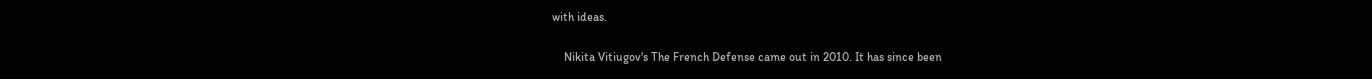with ideas.

    Nikita Vitiugov's The French Defense came out in 2010. It has since been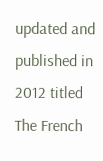updated and published in 2012 titled The French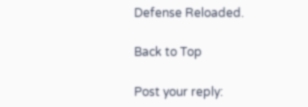Defense Reloaded.

Back to Top

Post your reply: